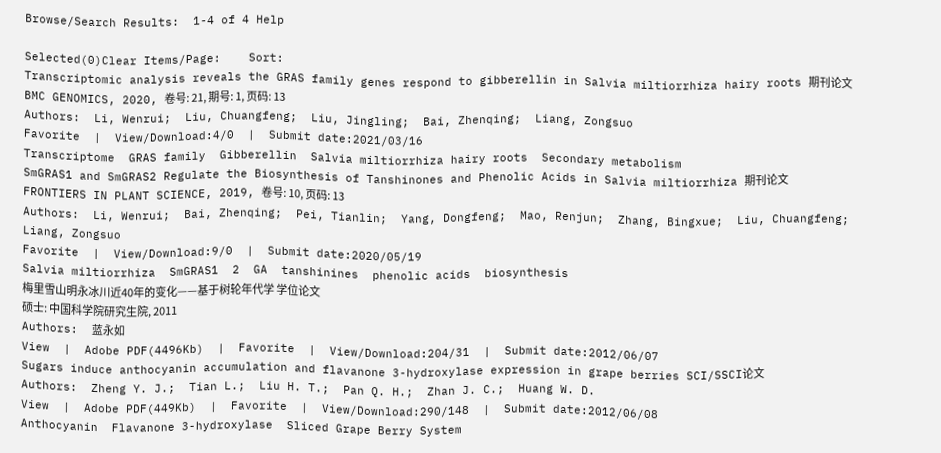Browse/Search Results:  1-4 of 4 Help

Selected(0)Clear Items/Page:    Sort:
Transcriptomic analysis reveals the GRAS family genes respond to gibberellin in Salvia miltiorrhiza hairy roots 期刊论文
BMC GENOMICS, 2020, 卷号: 21, 期号: 1, 页码: 13
Authors:  Li, Wenrui;  Liu, Chuangfeng;  Liu, Jingling;  Bai, Zhenqing;  Liang, Zongsuo
Favorite  |  View/Download:4/0  |  Submit date:2021/03/16
Transcriptome  GRAS family  Gibberellin  Salvia miltiorrhiza hairy roots  Secondary metabolism
SmGRAS1 and SmGRAS2 Regulate the Biosynthesis of Tanshinones and Phenolic Acids in Salvia miltiorrhiza 期刊论文
FRONTIERS IN PLANT SCIENCE, 2019, 卷号: 10, 页码: 13
Authors:  Li, Wenrui;  Bai, Zhenqing;  Pei, Tianlin;  Yang, Dongfeng;  Mao, Renjun;  Zhang, Bingxue;  Liu, Chuangfeng;  Liang, Zongsuo
Favorite  |  View/Download:9/0  |  Submit date:2020/05/19
Salvia miltiorrhiza  SmGRAS1  2  GA  tanshinines  phenolic acids  biosynthesis
梅里雪山明永冰川近40年的变化——基于树轮年代学 学位论文
硕士: 中国科学院研究生院, 2011
Authors:  蓝永如
View  |  Adobe PDF(4496Kb)  |  Favorite  |  View/Download:204/31  |  Submit date:2012/06/07
Sugars induce anthocyanin accumulation and flavanone 3-hydroxylase expression in grape berries SCI/SSCI论文
Authors:  Zheng Y. J.;  Tian L.;  Liu H. T.;  Pan Q. H.;  Zhan J. C.;  Huang W. D.
View  |  Adobe PDF(449Kb)  |  Favorite  |  View/Download:290/148  |  Submit date:2012/06/08
Anthocyanin  Flavanone 3-hydroxylase  Sliced Grape Berry System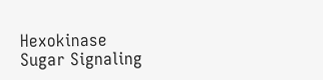Hexokinase  Sugar Signaling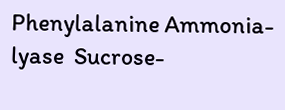Phenylalanine Ammonia-lyase  Sucrose-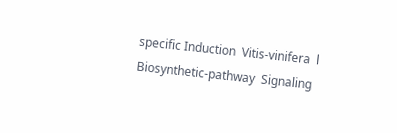specific Induction  Vitis-vinifera  l  Biosynthetic-pathway  Signaling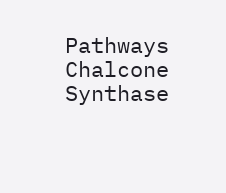Pathways  Chalcone Synthase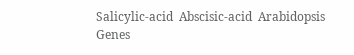Salicylic-acid  Abscisic-acid  Arabidopsis  Genes